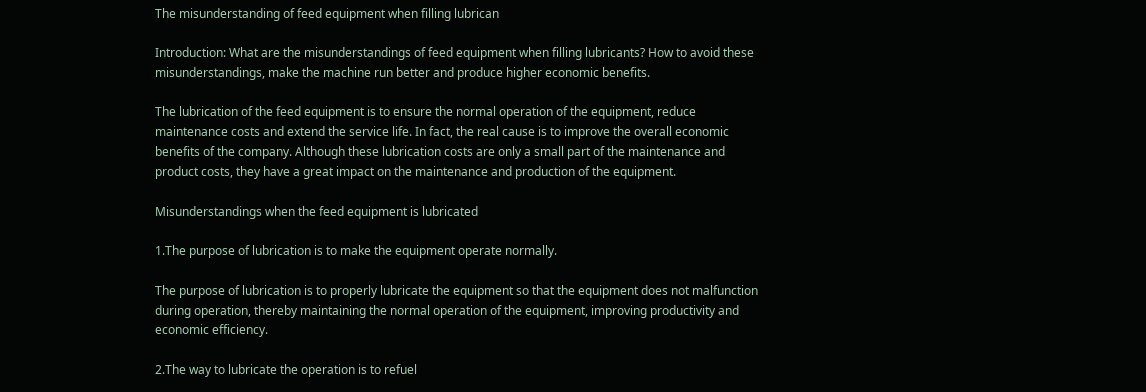The misunderstanding of feed equipment when filling lubrican

Introduction: What are the misunderstandings of feed equipment when filling lubricants? How to avoid these misunderstandings, make the machine run better and produce higher economic benefits.

The lubrication of the feed equipment is to ensure the normal operation of the equipment, reduce maintenance costs and extend the service life. In fact, the real cause is to improve the overall economic benefits of the company. Although these lubrication costs are only a small part of the maintenance and product costs, they have a great impact on the maintenance and production of the equipment.

Misunderstandings when the feed equipment is lubricated

1.The purpose of lubrication is to make the equipment operate normally.

The purpose of lubrication is to properly lubricate the equipment so that the equipment does not malfunction during operation, thereby maintaining the normal operation of the equipment, improving productivity and economic efficiency.

2.The way to lubricate the operation is to refuel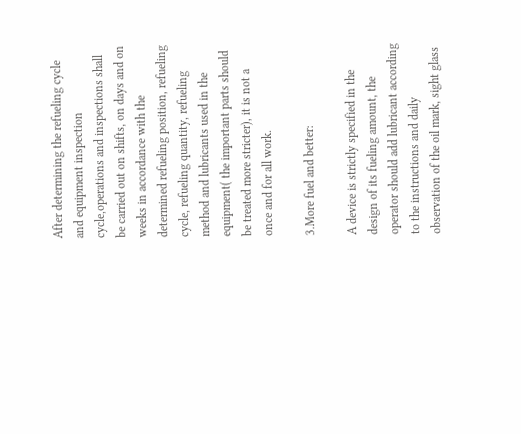After determining the refueling cycle and equipment inspection cycle,operations and inspections shall be carried out on shifts, on days and on weeks in accordance with the determined refueling position, refueling cycle, refueling quantity, refueling method and lubricants used in the equipment( the important parts should be treated more stricter), it is not a once and for all work.

3.More fuel and better:

A device is strictly specified in the design of its fueling amount, the operator should add lubricant according to the instructions and daily observation of the oil mark, sight glass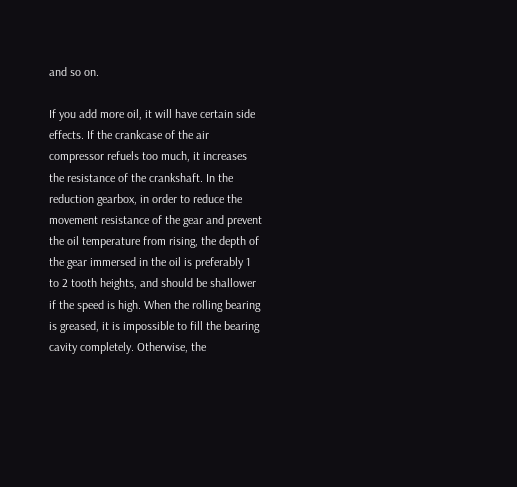and so on.

If you add more oil, it will have certain side effects. If the crankcase of the air compressor refuels too much, it increases the resistance of the crankshaft. In the reduction gearbox, in order to reduce the movement resistance of the gear and prevent the oil temperature from rising, the depth of the gear immersed in the oil is preferably 1 to 2 tooth heights, and should be shallower if the speed is high. When the rolling bearing is greased, it is impossible to fill the bearing cavity completely. Otherwise, the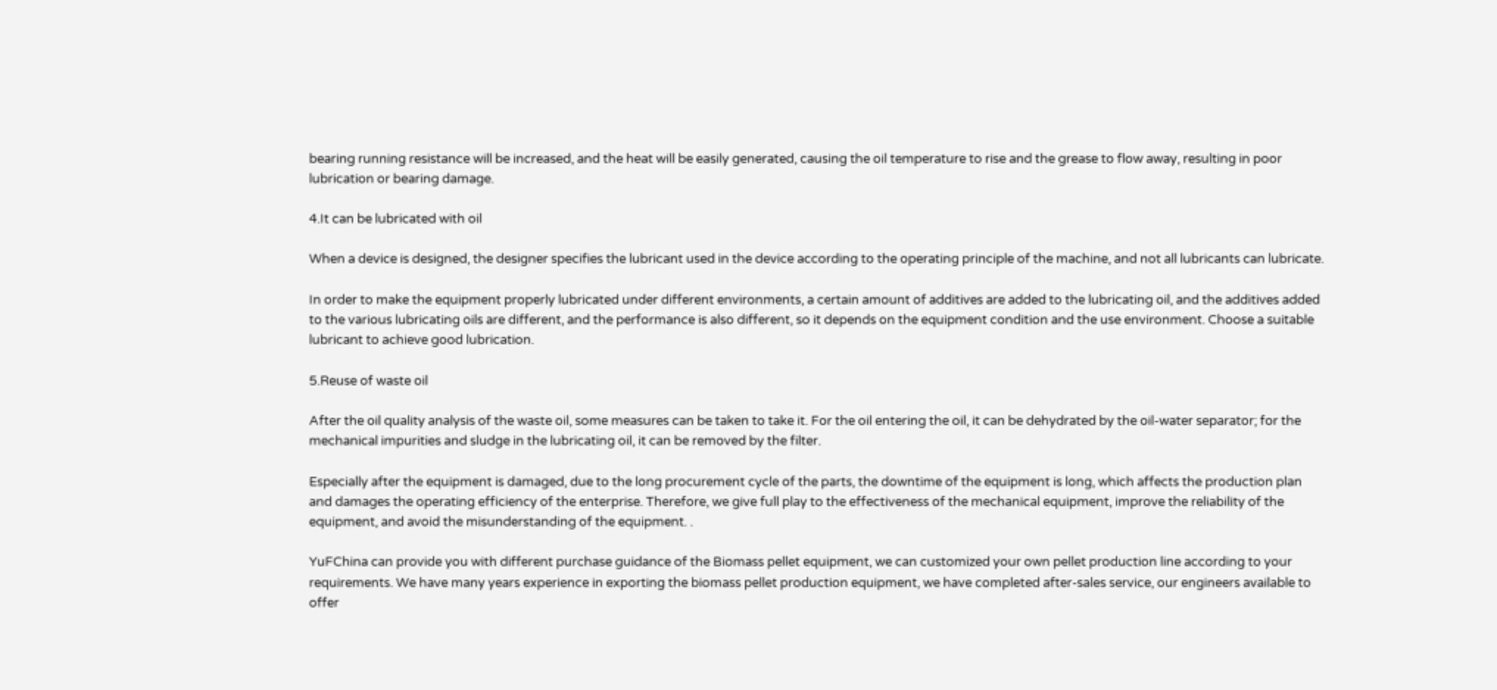bearing running resistance will be increased, and the heat will be easily generated, causing the oil temperature to rise and the grease to flow away, resulting in poor lubrication or bearing damage.

4.It can be lubricated with oil

When a device is designed, the designer specifies the lubricant used in the device according to the operating principle of the machine, and not all lubricants can lubricate.

In order to make the equipment properly lubricated under different environments, a certain amount of additives are added to the lubricating oil, and the additives added to the various lubricating oils are different, and the performance is also different, so it depends on the equipment condition and the use environment. Choose a suitable lubricant to achieve good lubrication.

5.Reuse of waste oil

After the oil quality analysis of the waste oil, some measures can be taken to take it. For the oil entering the oil, it can be dehydrated by the oil-water separator; for the mechanical impurities and sludge in the lubricating oil, it can be removed by the filter.

Especially after the equipment is damaged, due to the long procurement cycle of the parts, the downtime of the equipment is long, which affects the production plan and damages the operating efficiency of the enterprise. Therefore, we give full play to the effectiveness of the mechanical equipment, improve the reliability of the equipment, and avoid the misunderstanding of the equipment. .

YuFChina can provide you with different purchase guidance of the Biomass pellet equipment, we can customized your own pellet production line according to your requirements. We have many years experience in exporting the biomass pellet production equipment, we have completed after-sales service, our engineers available to offer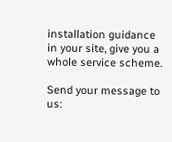installation guidance in your site, give you a whole service scheme.

Send your message to us: